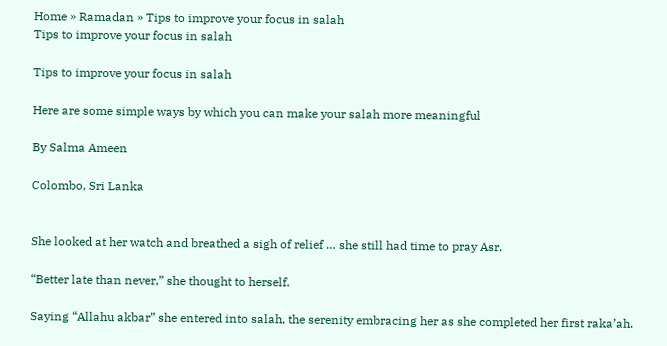Home » Ramadan » Tips to improve your focus in salah
Tips to improve your focus in salah

Tips to improve your focus in salah

Here are some simple ways by which you can make your salah more meaningful

By Salma Ameen

Colombo, Sri Lanka


She looked at her watch and breathed a sigh of relief … she still had time to pray Asr.

“Better late than never,” she thought to herself.

Saying “Allahu akbar” she entered into salah, the serenity embracing her as she completed her first raka’ah.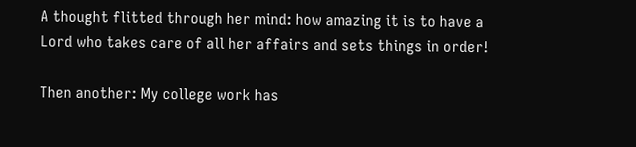A thought flitted through her mind: how amazing it is to have a Lord who takes care of all her affairs and sets things in order!

Then another: My college work has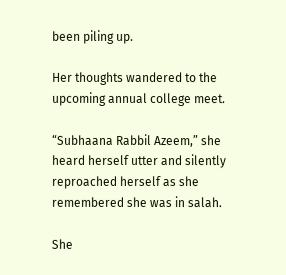been piling up.

Her thoughts wandered to the upcoming annual college meet.

“Subhaana Rabbil Azeem,” she heard herself utter and silently reproached herself as she remembered she was in salah.

She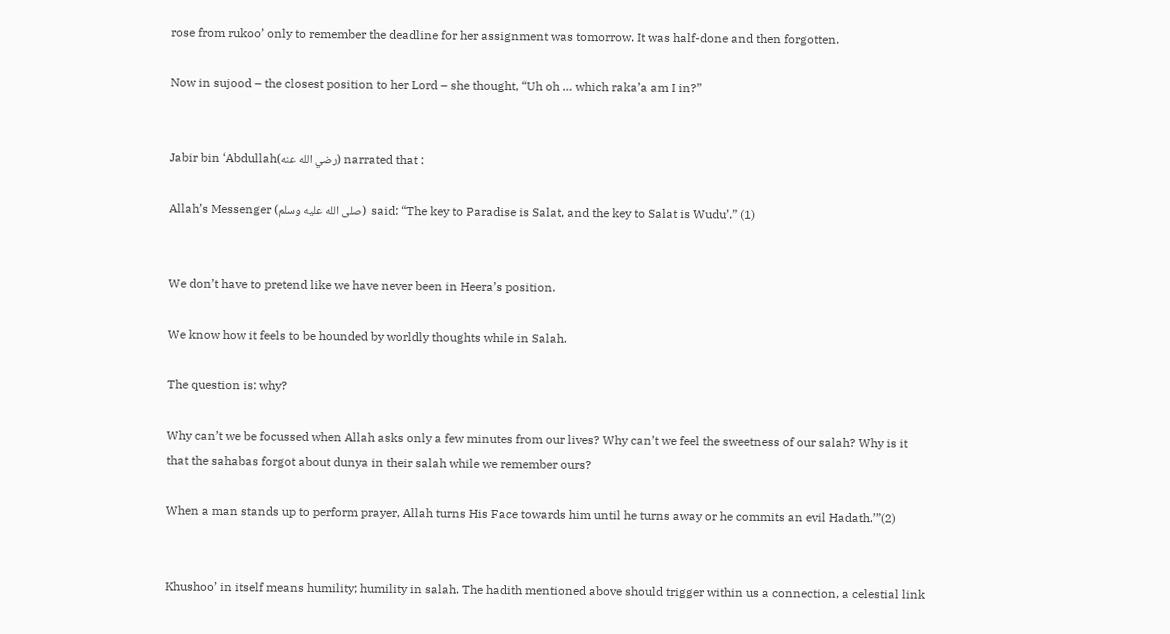rose from rukoo’ only to remember the deadline for her assignment was tomorrow. It was half-done and then forgotten.

Now in sujood – the closest position to her Lord – she thought, “Uh oh … which raka’a am I in?”


Jabir bin ‘Abdullah(رضي الله عنه) narrated that :

Allah’s Messenger (صلى الله عليه وسلم)  said: “The key to Paradise is Salat, and the key to Salat is Wudu’.” (1)


We don’t have to pretend like we have never been in Heera’s position.

We know how it feels to be hounded by worldly thoughts while in Salah.

The question is: why?

Why can’t we be focussed when Allah asks only a few minutes from our lives? Why can’t we feel the sweetness of our salah? Why is it that the sahabas forgot about dunya in their salah while we remember ours?

When a man stands up to perform prayer, Allah turns His Face towards him until he turns away or he commits an evil Hadath.’”(2)


Khushoo’ in itself means humility; humility in salah. The hadith mentioned above should trigger within us a connection, a celestial link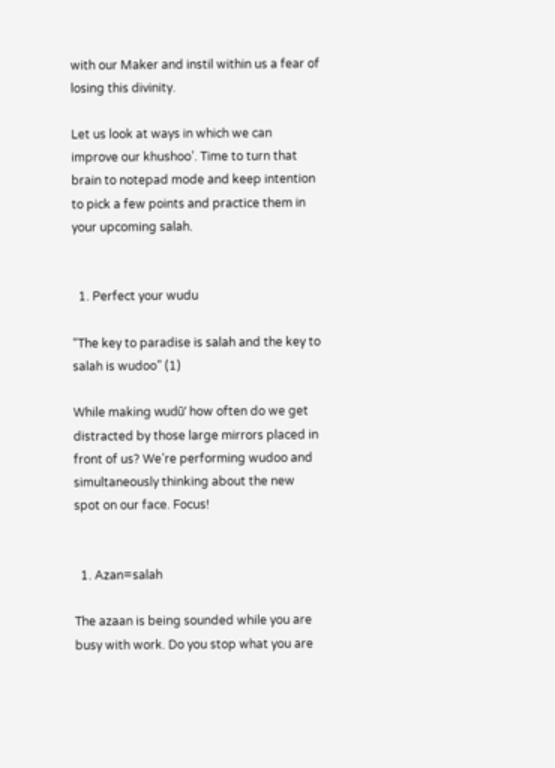with our Maker and instil within us a fear of losing this divinity.

Let us look at ways in which we can improve our khushoo’. Time to turn that brain to notepad mode and keep intention to pick a few points and practice them in your upcoming salah.


  1. Perfect your wudu

“The key to paradise is salah and the key to salah is wudoo” (1)

While making wudū’ how often do we get distracted by those large mirrors placed in front of us? We’re performing wudoo and simultaneously thinking about the new spot on our face. Focus!


  1. Azan=salah

The azaan is being sounded while you are busy with work. Do you stop what you are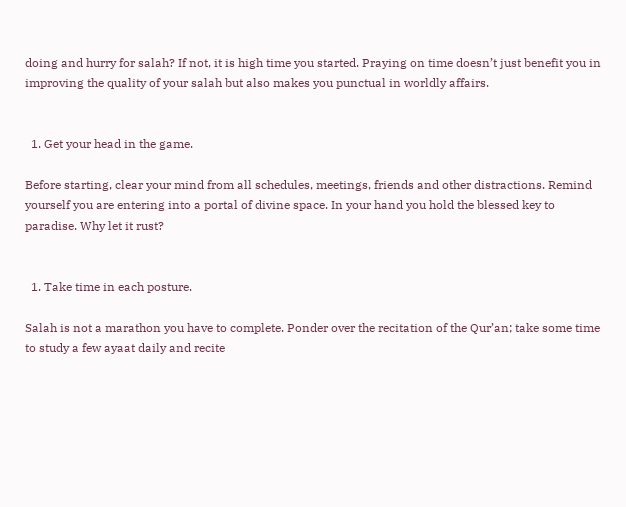doing and hurry for salah? If not, it is high time you started. Praying on time doesn’t just benefit you in improving the quality of your salah but also makes you punctual in worldly affairs.


  1. Get your head in the game.

Before starting, clear your mind from all schedules, meetings, friends and other distractions. Remind yourself you are entering into a portal of divine space. In your hand you hold the blessed key to paradise. Why let it rust?


  1. Take time in each posture.

Salah is not a marathon you have to complete. Ponder over the recitation of the Qur’an; take some time to study a few ayaat daily and recite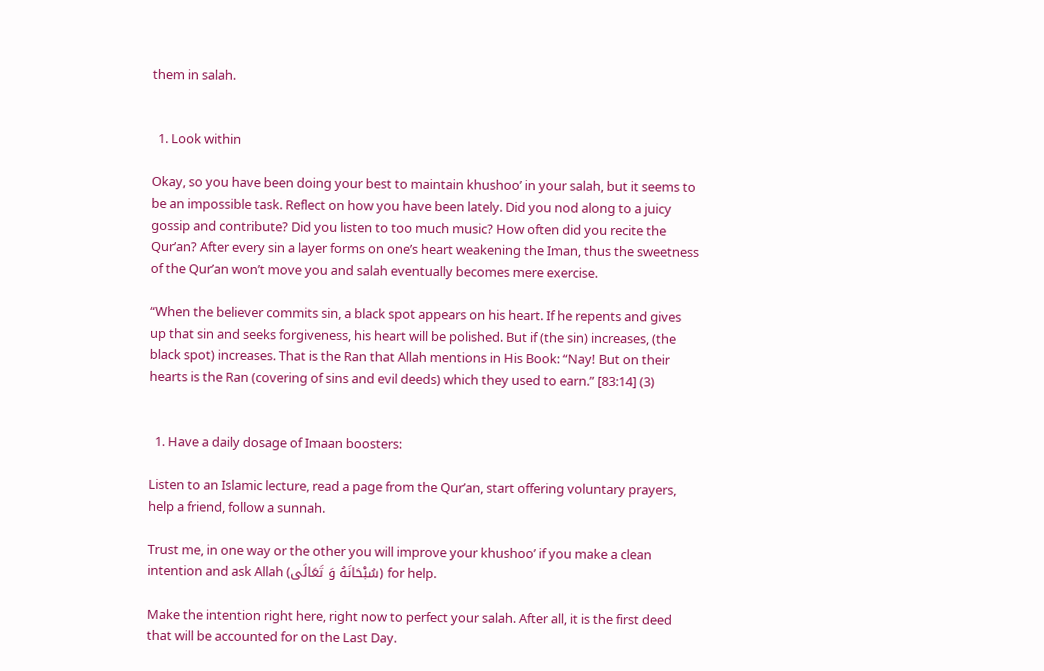them in salah.


  1. Look within

Okay, so you have been doing your best to maintain khushoo’ in your salah, but it seems to be an impossible task. Reflect on how you have been lately. Did you nod along to a juicy gossip and contribute? Did you listen to too much music? How often did you recite the Qur’an? After every sin a layer forms on one’s heart weakening the Iman, thus the sweetness of the Qur’an won’t move you and salah eventually becomes mere exercise.

“When the believer commits sin, a black spot appears on his heart. If he repents and gives up that sin and seeks forgiveness, his heart will be polished. But if (the sin) increases, (the black spot) increases. That is the Ran that Allah mentions in His Book: “Nay! But on their hearts is the Ran (covering of sins and evil deeds) which they used to earn.” [83:14] (3)


  1. Have a daily dosage of Imaan boosters:

Listen to an Islamic lecture, read a page from the Qur’an, start offering voluntary prayers, help a friend, follow a sunnah.

Trust me, in one way or the other you will improve your khushoo’ if you make a clean intention and ask Allah (سُبْحَانَهُ وَ تَعَالَى) for help.

Make the intention right here, right now to perfect your salah. After all, it is the first deed that will be accounted for on the Last Day.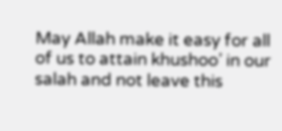May Allah make it easy for all of us to attain khushoo’ in our salah and not leave this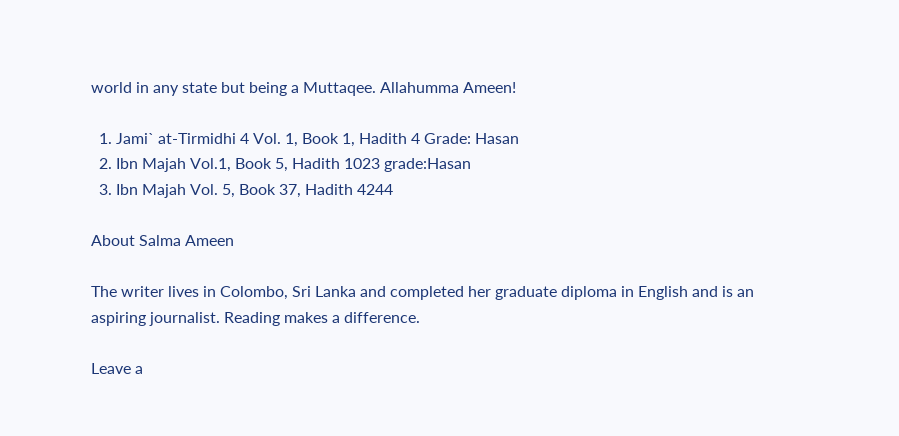world in any state but being a Muttaqee. Allahumma Ameen!

  1. Jami` at-Tirmidhi 4 Vol. 1, Book 1, Hadith 4 Grade: Hasan
  2. Ibn Majah Vol.1, Book 5, Hadith 1023 grade:Hasan
  3. Ibn Majah Vol. 5, Book 37, Hadith 4244

About Salma Ameen

The writer lives in Colombo, Sri Lanka and completed her graduate diploma in English and is an aspiring journalist. Reading makes a difference.

Leave a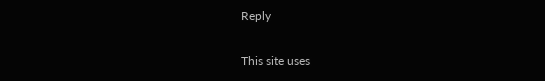Reply

This site uses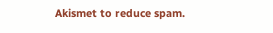Akismet to reduce spam.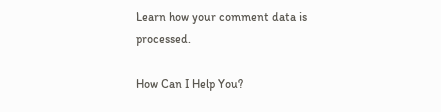Learn how your comment data is processed.

How Can I Help You?